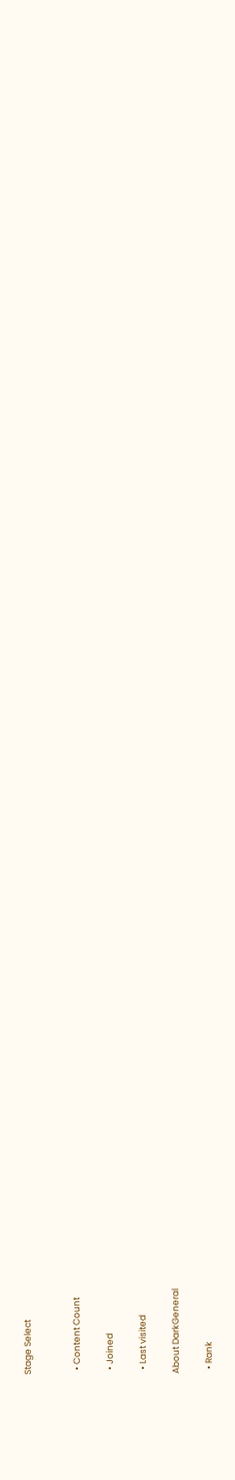Stage Select


  • Content Count

  • Joined

  • Last visited

About DarkGeneral

  • Rank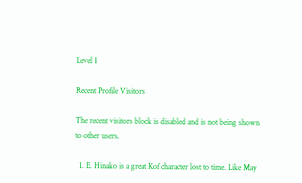Level 1

Recent Profile Visitors

The recent visitors block is disabled and is not being shown to other users.

  1. E. Hinako is a great Kof character lost to time. Like May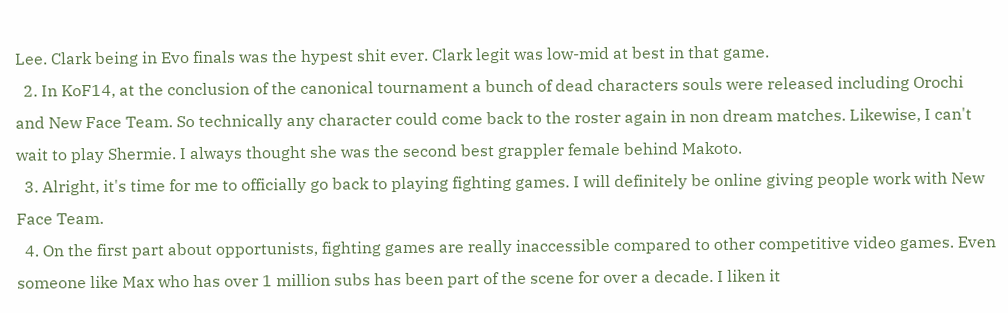Lee. Clark being in Evo finals was the hypest shit ever. Clark legit was low-mid at best in that game.
  2. In KoF14, at the conclusion of the canonical tournament a bunch of dead characters souls were released including Orochi and New Face Team. So technically any character could come back to the roster again in non dream matches. Likewise, I can't wait to play Shermie. I always thought she was the second best grappler female behind Makoto.
  3. Alright, it's time for me to officially go back to playing fighting games. I will definitely be online giving people work with New Face Team.
  4. On the first part about opportunists, fighting games are really inaccessible compared to other competitive video games. Even someone like Max who has over 1 million subs has been part of the scene for over a decade. I liken it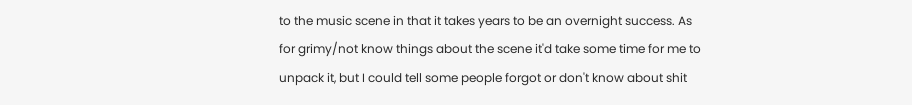to the music scene in that it takes years to be an overnight success. As for grimy/not know things about the scene it'd take some time for me to unpack it, but I could tell some people forgot or don't know about shit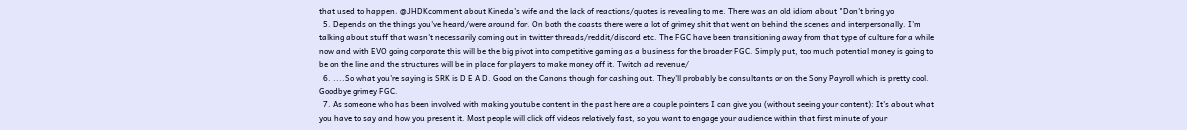that used to happen. @JHDKcomment about Kineda's wife and the lack of reactions/quotes is revealing to me. There was an old idiom about "Don't bring yo
  5. Depends on the things you've heard/were around for. On both the coasts there were a lot of grimey shit that went on behind the scenes and interpersonally. I'm talking about stuff that wasn't necessarily coming out in twitter threads/reddit/discord etc. The FGC have been transitioning away from that type of culture for a while now and with EVO going corporate this will be the big pivot into competitive gaming as a business for the broader FGC. Simply put, too much potential money is going to be on the line and the structures will be in place for players to make money off it. Twitch ad revenue/
  6. ....So what you're saying is SRK is D E A D. Good on the Canons though for cashing out. They'll probably be consultants or on the Sony Payroll which is pretty cool. Goodbye grimey FGC.
  7. As someone who has been involved with making youtube content in the past here are a couple pointers I can give you (without seeing your content): It's about what you have to say and how you present it. Most people will click off videos relatively fast, so you want to engage your audience within that first minute of your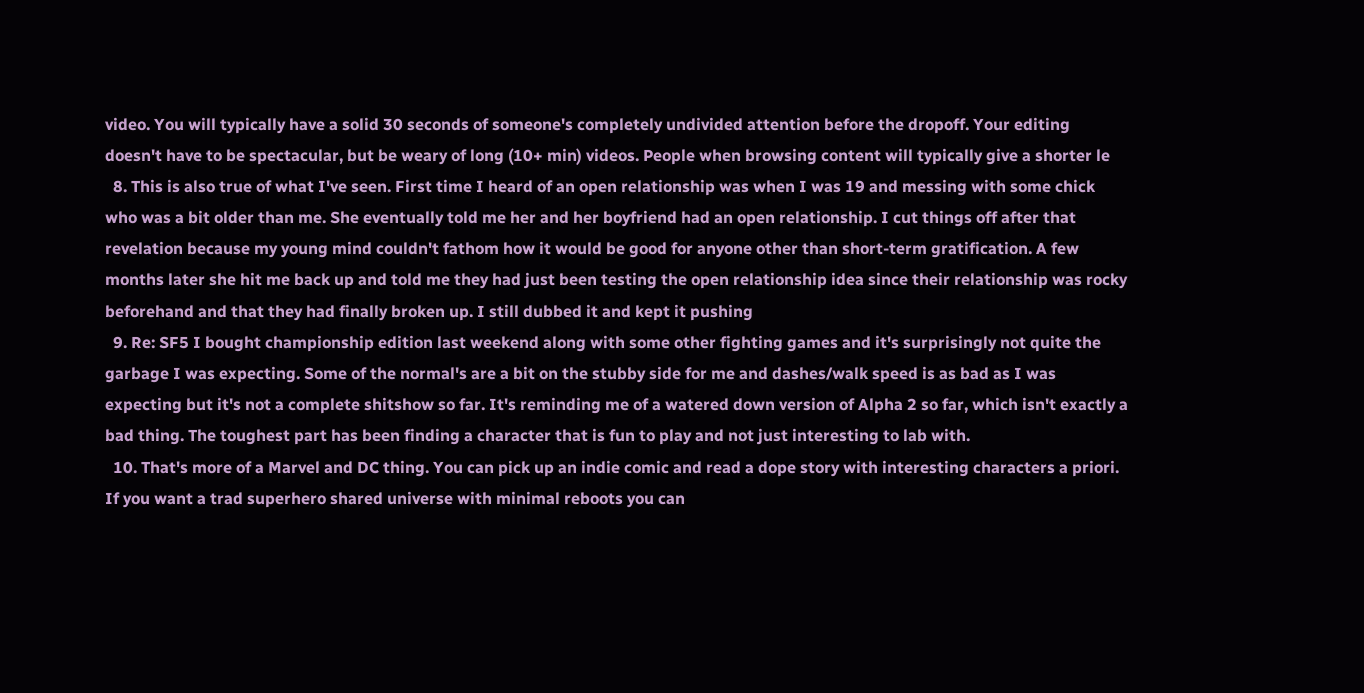video. You will typically have a solid 30 seconds of someone's completely undivided attention before the dropoff. Your editing doesn't have to be spectacular, but be weary of long (10+ min) videos. People when browsing content will typically give a shorter le
  8. This is also true of what I've seen. First time I heard of an open relationship was when I was 19 and messing with some chick who was a bit older than me. She eventually told me her and her boyfriend had an open relationship. I cut things off after that revelation because my young mind couldn't fathom how it would be good for anyone other than short-term gratification. A few months later she hit me back up and told me they had just been testing the open relationship idea since their relationship was rocky beforehand and that they had finally broken up. I still dubbed it and kept it pushing
  9. Re: SF5 I bought championship edition last weekend along with some other fighting games and it's surprisingly not quite the garbage I was expecting. Some of the normal's are a bit on the stubby side for me and dashes/walk speed is as bad as I was expecting but it's not a complete shitshow so far. It's reminding me of a watered down version of Alpha 2 so far, which isn't exactly a bad thing. The toughest part has been finding a character that is fun to play and not just interesting to lab with.
  10. That's more of a Marvel and DC thing. You can pick up an indie comic and read a dope story with interesting characters a priori. If you want a trad superhero shared universe with minimal reboots you can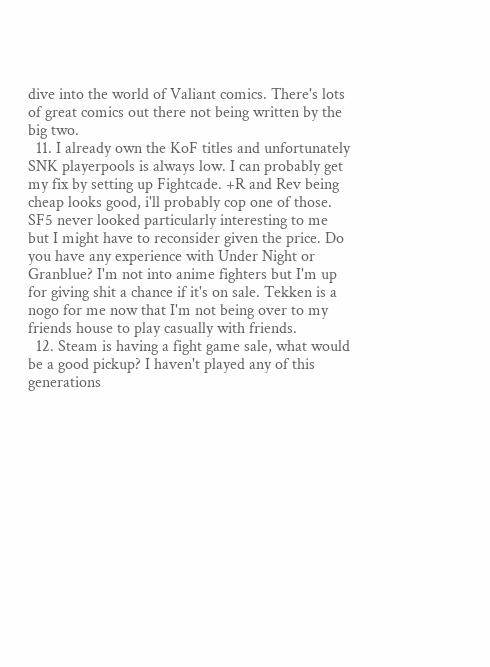dive into the world of Valiant comics. There's lots of great comics out there not being written by the big two.
  11. I already own the KoF titles and unfortunately SNK playerpools is always low. I can probably get my fix by setting up Fightcade. +R and Rev being cheap looks good, i'll probably cop one of those. SF5 never looked particularly interesting to me but I might have to reconsider given the price. Do you have any experience with Under Night or Granblue? I'm not into anime fighters but I'm up for giving shit a chance if it's on sale. Tekken is a nogo for me now that I'm not being over to my friends house to play casually with friends.
  12. Steam is having a fight game sale, what would be a good pickup? I haven't played any of this generations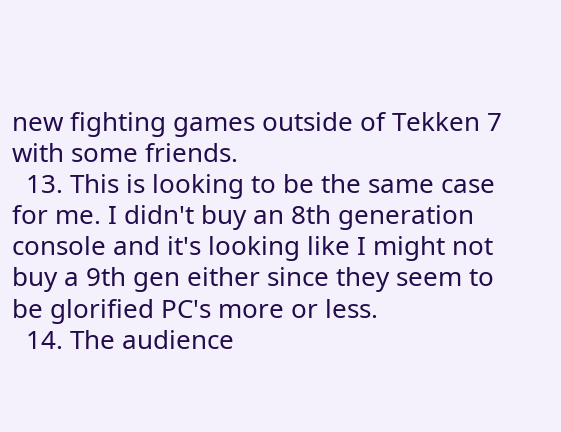new fighting games outside of Tekken 7 with some friends.
  13. This is looking to be the same case for me. I didn't buy an 8th generation console and it's looking like I might not buy a 9th gen either since they seem to be glorified PC's more or less.
  14. The audience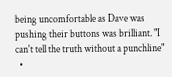being uncomfortable as Dave was pushing their buttons was brilliant. "I can't tell the truth without a punchline"
  •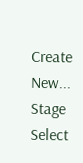Create New...
Stage Select